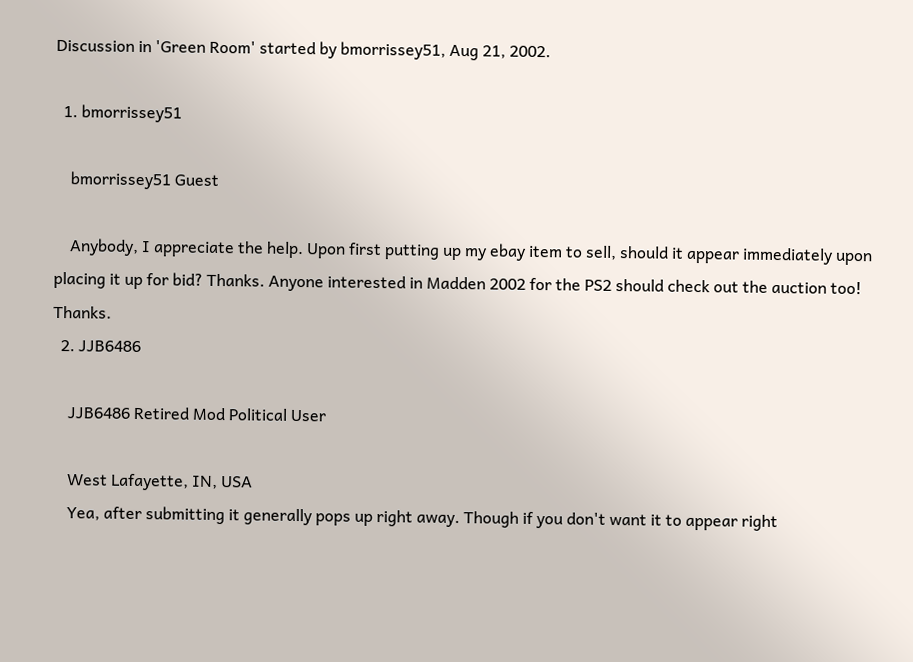Discussion in 'Green Room' started by bmorrissey51, Aug 21, 2002.

  1. bmorrissey51

    bmorrissey51 Guest

    Anybody, I appreciate the help. Upon first putting up my ebay item to sell, should it appear immediately upon placing it up for bid? Thanks. Anyone interested in Madden 2002 for the PS2 should check out the auction too! Thanks.
  2. JJB6486

    JJB6486 Retired Mod Political User

    West Lafayette, IN, USA
    Yea, after submitting it generally pops up right away. Though if you don't want it to appear right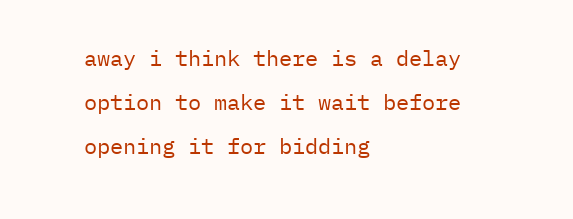away i think there is a delay option to make it wait before opening it for bidding